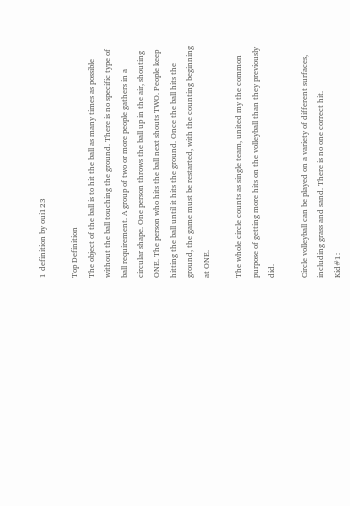1 definition by oui123

Top Definition
The object of the ball is to hit the ball as many times as possible without the ball touching the ground. There is no specific type of ball requirement. A group of two or more people gathers in a circular shape. One person throws the ball up in the air, shouting ONE. The person who hits the ball next shouts TWO. People keep hitting the ball until it hits the ground. Once the ball hits the ground, the game must be restarted, with the counting beginning at ONE.

The whole circle counts as single team, united my the common purpose of getting more hits on the volleyball than they previously did.

Circle volleyball can be played on a variety of different surfaces, including grass and sand. There is no one correct hit.
Kid#1: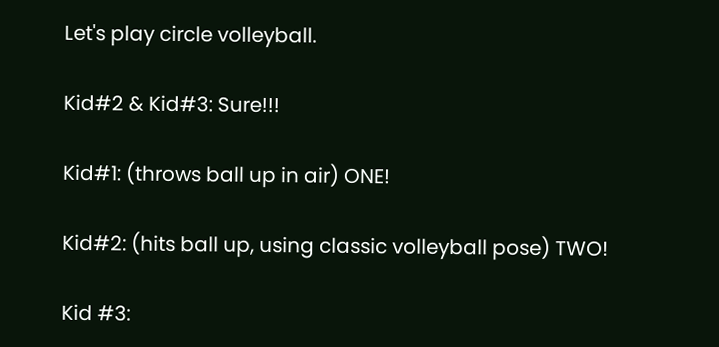Let's play circle volleyball.

Kid#2 & Kid#3: Sure!!!

Kid#1: (throws ball up in air) ONE!

Kid#2: (hits ball up, using classic volleyball pose) TWO!

Kid #3: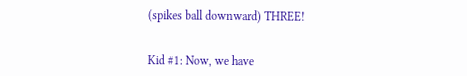(spikes ball downward) THREE!


Kid #1: Now, we have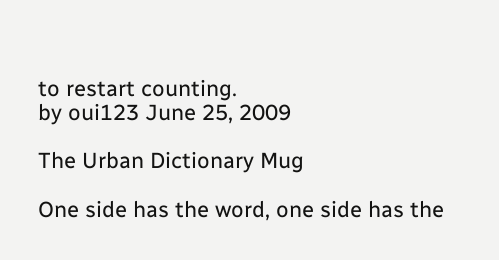to restart counting.
by oui123 June 25, 2009

The Urban Dictionary Mug

One side has the word, one side has the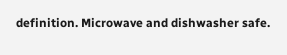definition. Microwave and dishwasher safe.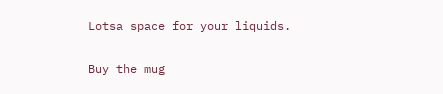Lotsa space for your liquids.

Buy the mug